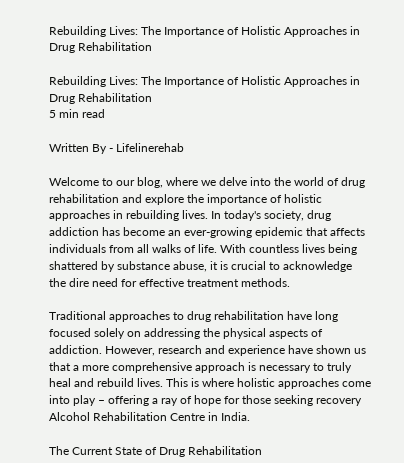Rebuilding Lives: The Importance of Holistic Approaches in Drug Rehabilitation

Rebuilding Lives: The Importance of Holistic Approaches in Drug Rehabilitation
5 min read

Written By - Lifelinerehab

Welcome to our blog, where we delve into the world of drug rehabilitation and explore the importance of holistic approaches in rebuilding lives. In today's society, drug addiction has become an ever-growing epidemic that affects individuals from all walks of life. With countless lives being shattered by substance abuse, it is crucial to acknowledge the dire need for effective treatment methods.

Traditional approaches to drug rehabilitation have long focused solely on addressing the physical aspects of addiction. However, research and experience have shown us that a more comprehensive approach is necessary to truly heal and rebuild lives. This is where holistic approaches come into play – offering a ray of hope for those seeking recovery Alcohol Rehabilitation Centre in India.

The Current State of Drug Rehabilitation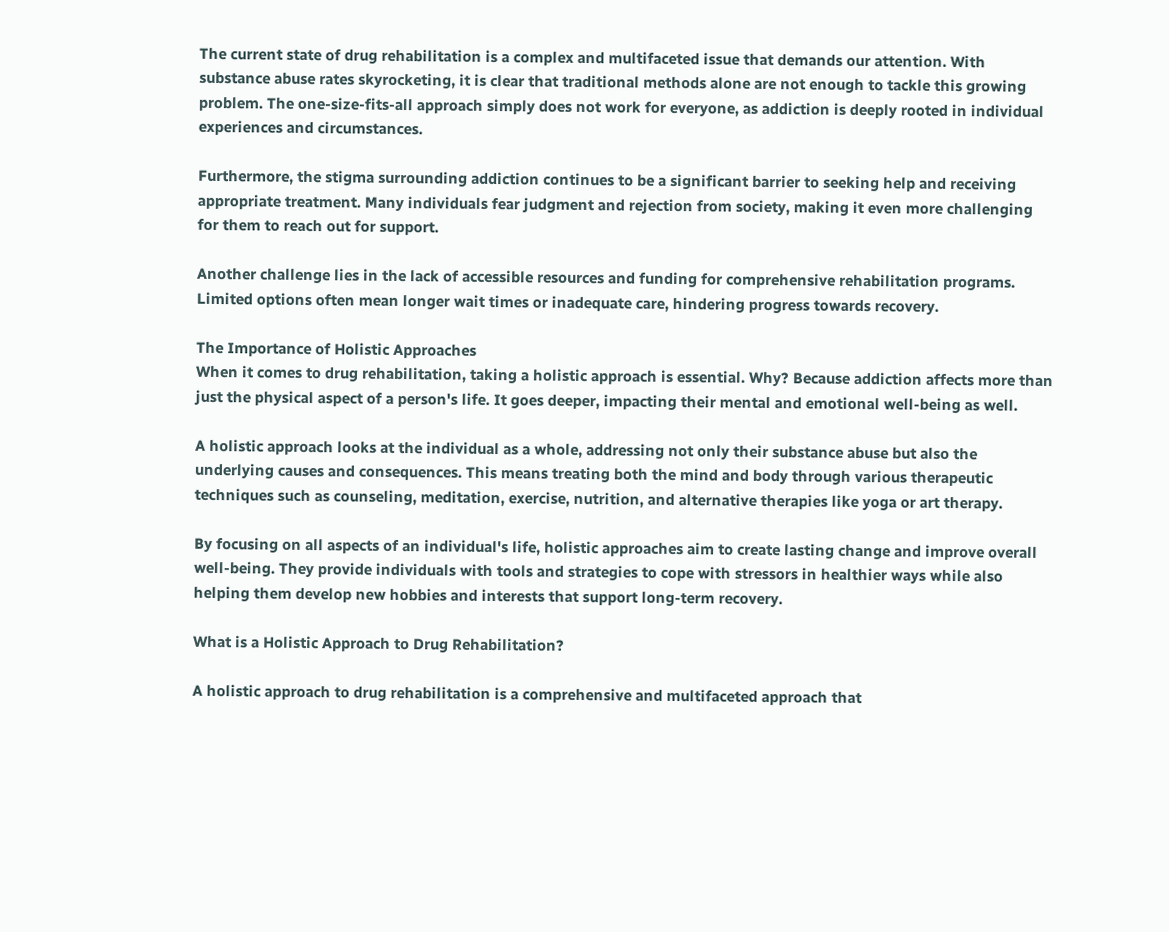The current state of drug rehabilitation is a complex and multifaceted issue that demands our attention. With substance abuse rates skyrocketing, it is clear that traditional methods alone are not enough to tackle this growing problem. The one-size-fits-all approach simply does not work for everyone, as addiction is deeply rooted in individual experiences and circumstances.

Furthermore, the stigma surrounding addiction continues to be a significant barrier to seeking help and receiving appropriate treatment. Many individuals fear judgment and rejection from society, making it even more challenging for them to reach out for support.

Another challenge lies in the lack of accessible resources and funding for comprehensive rehabilitation programs. Limited options often mean longer wait times or inadequate care, hindering progress towards recovery.

The Importance of Holistic Approaches
When it comes to drug rehabilitation, taking a holistic approach is essential. Why? Because addiction affects more than just the physical aspect of a person's life. It goes deeper, impacting their mental and emotional well-being as well.

A holistic approach looks at the individual as a whole, addressing not only their substance abuse but also the underlying causes and consequences. This means treating both the mind and body through various therapeutic techniques such as counseling, meditation, exercise, nutrition, and alternative therapies like yoga or art therapy.

By focusing on all aspects of an individual's life, holistic approaches aim to create lasting change and improve overall well-being. They provide individuals with tools and strategies to cope with stressors in healthier ways while also helping them develop new hobbies and interests that support long-term recovery.

What is a Holistic Approach to Drug Rehabilitation?

A holistic approach to drug rehabilitation is a comprehensive and multifaceted approach that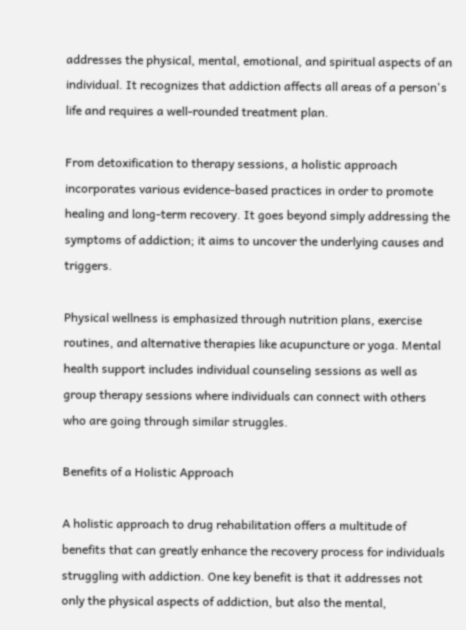addresses the physical, mental, emotional, and spiritual aspects of an individual. It recognizes that addiction affects all areas of a person's life and requires a well-rounded treatment plan.

From detoxification to therapy sessions, a holistic approach incorporates various evidence-based practices in order to promote healing and long-term recovery. It goes beyond simply addressing the symptoms of addiction; it aims to uncover the underlying causes and triggers.

Physical wellness is emphasized through nutrition plans, exercise routines, and alternative therapies like acupuncture or yoga. Mental health support includes individual counseling sessions as well as group therapy sessions where individuals can connect with others who are going through similar struggles.

Benefits of a Holistic Approach

A holistic approach to drug rehabilitation offers a multitude of benefits that can greatly enhance the recovery process for individuals struggling with addiction. One key benefit is that it addresses not only the physical aspects of addiction, but also the mental,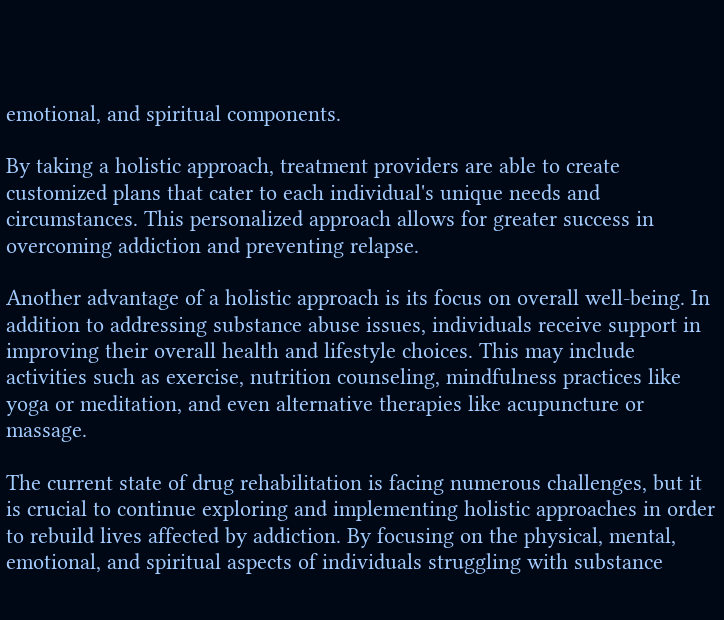emotional, and spiritual components.

By taking a holistic approach, treatment providers are able to create customized plans that cater to each individual's unique needs and circumstances. This personalized approach allows for greater success in overcoming addiction and preventing relapse.

Another advantage of a holistic approach is its focus on overall well-being. In addition to addressing substance abuse issues, individuals receive support in improving their overall health and lifestyle choices. This may include activities such as exercise, nutrition counseling, mindfulness practices like yoga or meditation, and even alternative therapies like acupuncture or massage.

The current state of drug rehabilitation is facing numerous challenges, but it is crucial to continue exploring and implementing holistic approaches in order to rebuild lives affected by addiction. By focusing on the physical, mental, emotional, and spiritual aspects of individuals struggling with substance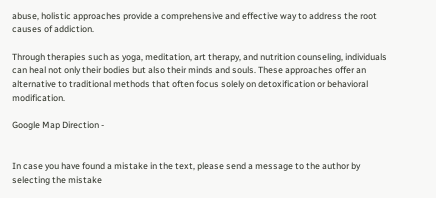abuse, holistic approaches provide a comprehensive and effective way to address the root causes of addiction.

Through therapies such as yoga, meditation, art therapy, and nutrition counseling, individuals can heal not only their bodies but also their minds and souls. These approaches offer an alternative to traditional methods that often focus solely on detoxification or behavioral modification.

Google Map Direction -


In case you have found a mistake in the text, please send a message to the author by selecting the mistake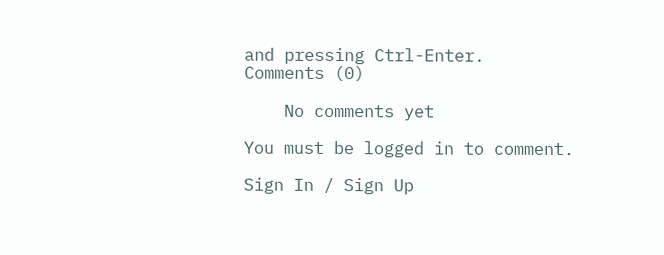and pressing Ctrl-Enter.
Comments (0)

    No comments yet

You must be logged in to comment.

Sign In / Sign Up